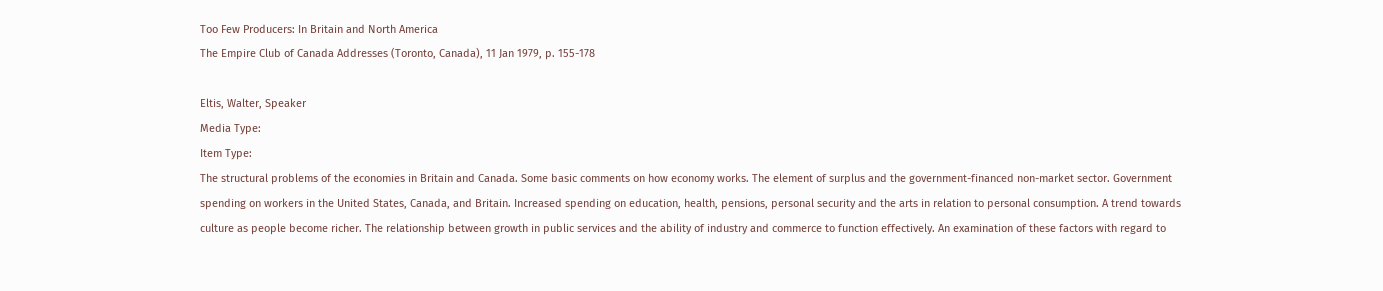Too Few Producers: In Britain and North America
The Empire Club of Canada Addresses (Toronto, Canada), 11 Jan 1979, p. 155-178

Eltis, Walter, Speaker
Media Type:
Item Type:
The structural problems of the economies in Britain and Canada. Some basic comments on how economy works. The element of surplus and the government-financed non-market sector. Government spending on workers in the United States, Canada, and Britain. Increased spending on education, health, pensions, personal security and the arts in relation to personal consumption. A trend towards culture as people become richer. The relationship between growth in public services and the ability of industry and commerce to function effectively. An examination of these factors with regard to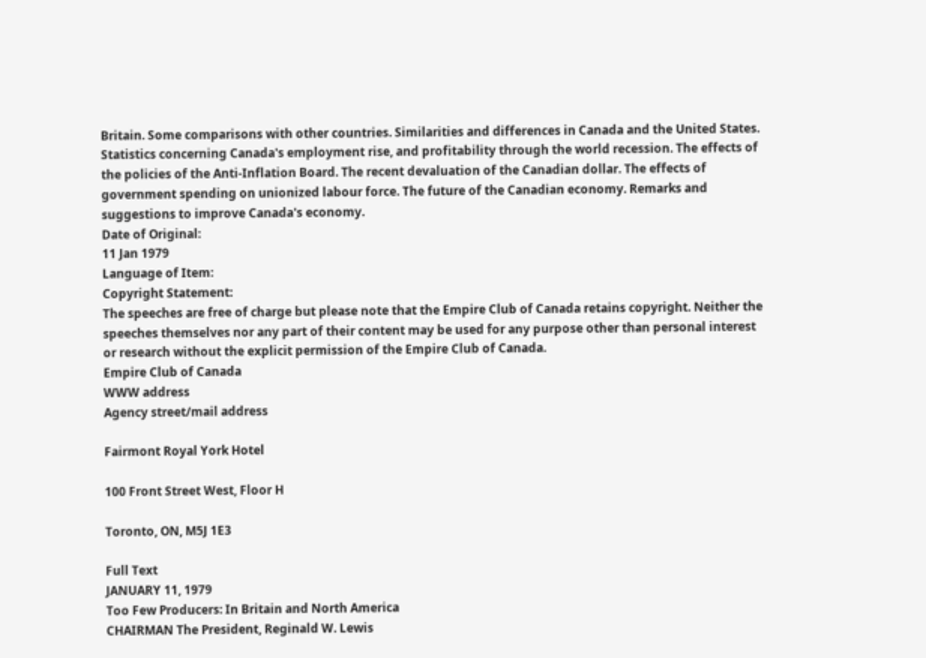Britain. Some comparisons with other countries. Similarities and differences in Canada and the United States. Statistics concerning Canada's employment rise, and profitability through the world recession. The effects of the policies of the Anti-Inflation Board. The recent devaluation of the Canadian dollar. The effects of government spending on unionized labour force. The future of the Canadian economy. Remarks and suggestions to improve Canada's economy.
Date of Original:
11 Jan 1979
Language of Item:
Copyright Statement:
The speeches are free of charge but please note that the Empire Club of Canada retains copyright. Neither the speeches themselves nor any part of their content may be used for any purpose other than personal interest or research without the explicit permission of the Empire Club of Canada.
Empire Club of Canada
WWW address
Agency street/mail address

Fairmont Royal York Hotel

100 Front Street West, Floor H

Toronto, ON, M5J 1E3

Full Text
JANUARY 11, 1979
Too Few Producers: In Britain and North America
CHAIRMAN The President, Reginald W. Lewis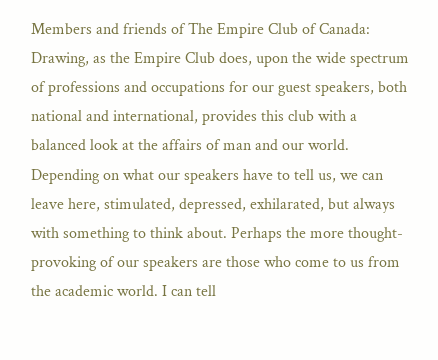Members and friends of The Empire Club of Canada: Drawing, as the Empire Club does, upon the wide spectrum of professions and occupations for our guest speakers, both national and international, provides this club with a balanced look at the affairs of man and our world. Depending on what our speakers have to tell us, we can leave here, stimulated, depressed, exhilarated, but always with something to think about. Perhaps the more thought-provoking of our speakers are those who come to us from the academic world. I can tell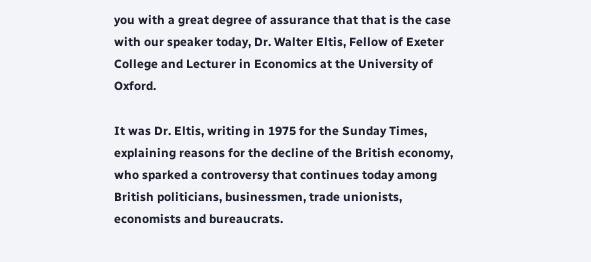you with a great degree of assurance that that is the case with our speaker today, Dr. Walter Eltis, Fellow of Exeter College and Lecturer in Economics at the University of Oxford.

It was Dr. Eltis, writing in 1975 for the Sunday Times, explaining reasons for the decline of the British economy, who sparked a controversy that continues today among British politicians, businessmen, trade unionists, economists and bureaucrats.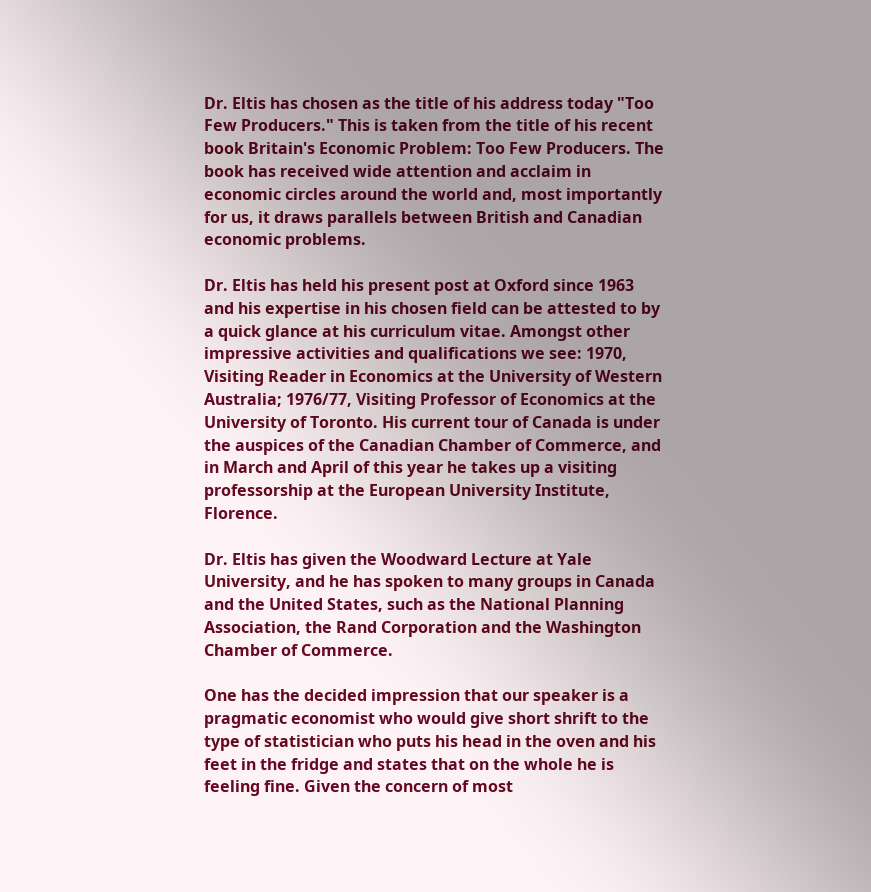Dr. Eltis has chosen as the title of his address today "Too Few Producers." This is taken from the title of his recent book Britain's Economic Problem: Too Few Producers. The book has received wide attention and acclaim in economic circles around the world and, most importantly for us, it draws parallels between British and Canadian economic problems.

Dr. Eltis has held his present post at Oxford since 1963 and his expertise in his chosen field can be attested to by a quick glance at his curriculum vitae. Amongst other impressive activities and qualifications we see: 1970, Visiting Reader in Economics at the University of Western Australia; 1976/77, Visiting Professor of Economics at the University of Toronto. His current tour of Canada is under the auspices of the Canadian Chamber of Commerce, and in March and April of this year he takes up a visiting professorship at the European University Institute, Florence.

Dr. Eltis has given the Woodward Lecture at Yale University, and he has spoken to many groups in Canada and the United States, such as the National Planning Association, the Rand Corporation and the Washington Chamber of Commerce.

One has the decided impression that our speaker is a pragmatic economist who would give short shrift to the type of statistician who puts his head in the oven and his feet in the fridge and states that on the whole he is feeling fine. Given the concern of most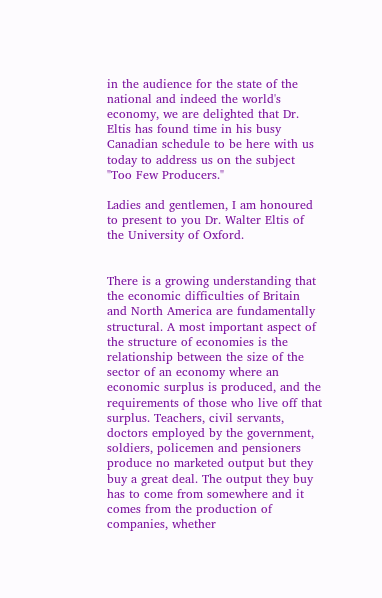in the audience for the state of the national and indeed the world's economy, we are delighted that Dr. Eltis has found time in his busy Canadian schedule to be here with us today to address us on the subject "Too Few Producers."

Ladies and gentlemen, I am honoured to present to you Dr. Walter Eltis of the University of Oxford.


There is a growing understanding that the economic difficulties of Britain and North America are fundamentally structural. A most important aspect of the structure of economies is the relationship between the size of the sector of an economy where an economic surplus is produced, and the requirements of those who live off that surplus. Teachers, civil servants, doctors employed by the government, soldiers, policemen and pensioners produce no marketed output but they buy a great deal. The output they buy has to come from somewhere and it comes from the production of companies, whether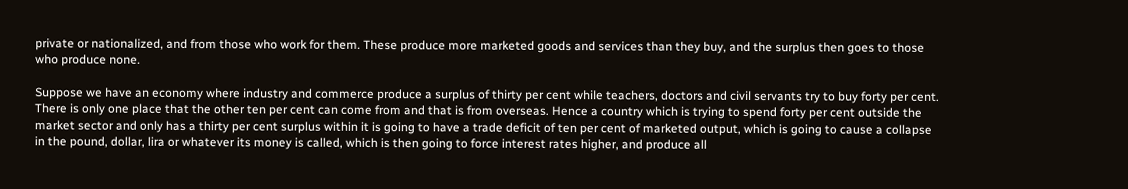private or nationalized, and from those who work for them. These produce more marketed goods and services than they buy, and the surplus then goes to those who produce none.

Suppose we have an economy where industry and commerce produce a surplus of thirty per cent while teachers, doctors and civil servants try to buy forty per cent. There is only one place that the other ten per cent can come from and that is from overseas. Hence a country which is trying to spend forty per cent outside the market sector and only has a thirty per cent surplus within it is going to have a trade deficit of ten per cent of marketed output, which is going to cause a collapse in the pound, dollar, lira or whatever its money is called, which is then going to force interest rates higher, and produce all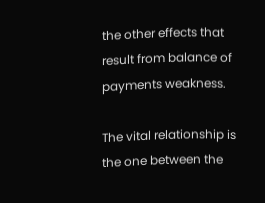the other effects that result from balance of payments weakness.

The vital relationship is the one between the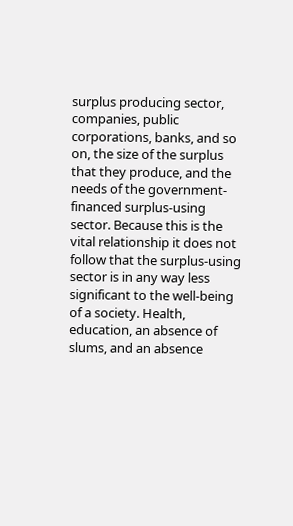surplus producing sector, companies, public corporations, banks, and so on, the size of the surplus that they produce, and the needs of the government-financed surplus-using sector. Because this is the vital relationship it does not follow that the surplus-using sector is in any way less significant to the well-being of a society. Health, education, an absence of slums, and an absence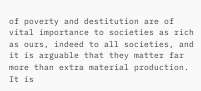of poverty and destitution are of vital importance to societies as rich as ours, indeed to all societies, and it is arguable that they matter far more than extra material production. It is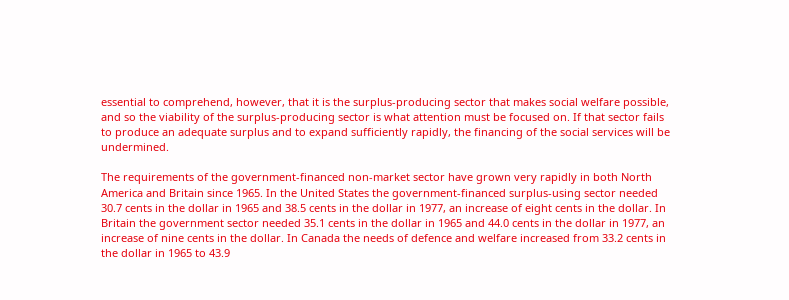essential to comprehend, however, that it is the surplus-producing sector that makes social welfare possible, and so the viability of the surplus-producing sector is what attention must be focused on. If that sector fails to produce an adequate surplus and to expand sufficiently rapidly, the financing of the social services will be undermined.

The requirements of the government-financed non-market sector have grown very rapidly in both North America and Britain since 1965. In the United States the government-financed surplus-using sector needed 30.7 cents in the dollar in 1965 and 38.5 cents in the dollar in 1977, an increase of eight cents in the dollar. In Britain the government sector needed 35.1 cents in the dollar in 1965 and 44.0 cents in the dollar in 1977, an increase of nine cents in the dollar. In Canada the needs of defence and welfare increased from 33.2 cents in the dollar in 1965 to 43.9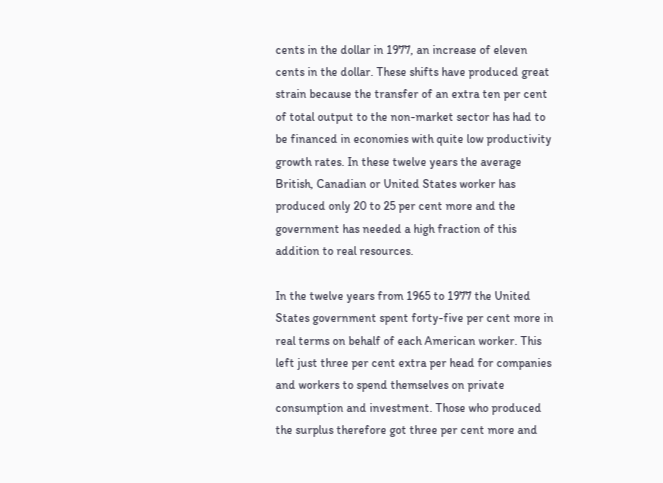cents in the dollar in 1977, an increase of eleven cents in the dollar. These shifts have produced great strain because the transfer of an extra ten per cent of total output to the non-market sector has had to be financed in economies with quite low productivity growth rates. In these twelve years the average British, Canadian or United States worker has produced only 20 to 25 per cent more and the government has needed a high fraction of this addition to real resources.

In the twelve years from 1965 to 1977 the United States government spent forty-five per cent more in real terms on behalf of each American worker. This left just three per cent extra per head for companies and workers to spend themselves on private consumption and investment. Those who produced the surplus therefore got three per cent more and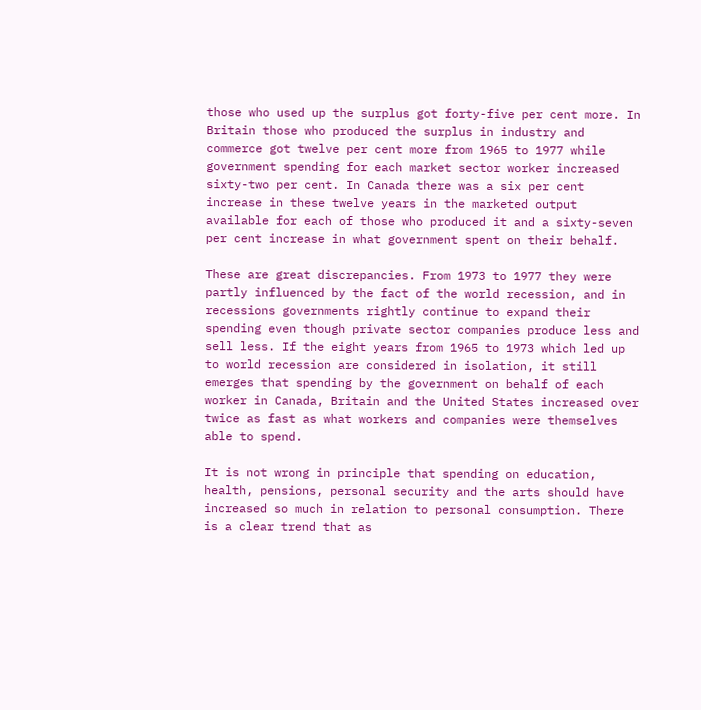those who used up the surplus got forty-five per cent more. In Britain those who produced the surplus in industry and commerce got twelve per cent more from 1965 to 1977 while government spending for each market sector worker increased sixty-two per cent. In Canada there was a six per cent increase in these twelve years in the marketed output available for each of those who produced it and a sixty-seven per cent increase in what government spent on their behalf.

These are great discrepancies. From 1973 to 1977 they were partly influenced by the fact of the world recession, and in recessions governments rightly continue to expand their spending even though private sector companies produce less and sell less. If the eight years from 1965 to 1973 which led up to world recession are considered in isolation, it still emerges that spending by the government on behalf of each worker in Canada, Britain and the United States increased over twice as fast as what workers and companies were themselves able to spend.

It is not wrong in principle that spending on education, health, pensions, personal security and the arts should have increased so much in relation to personal consumption. There is a clear trend that as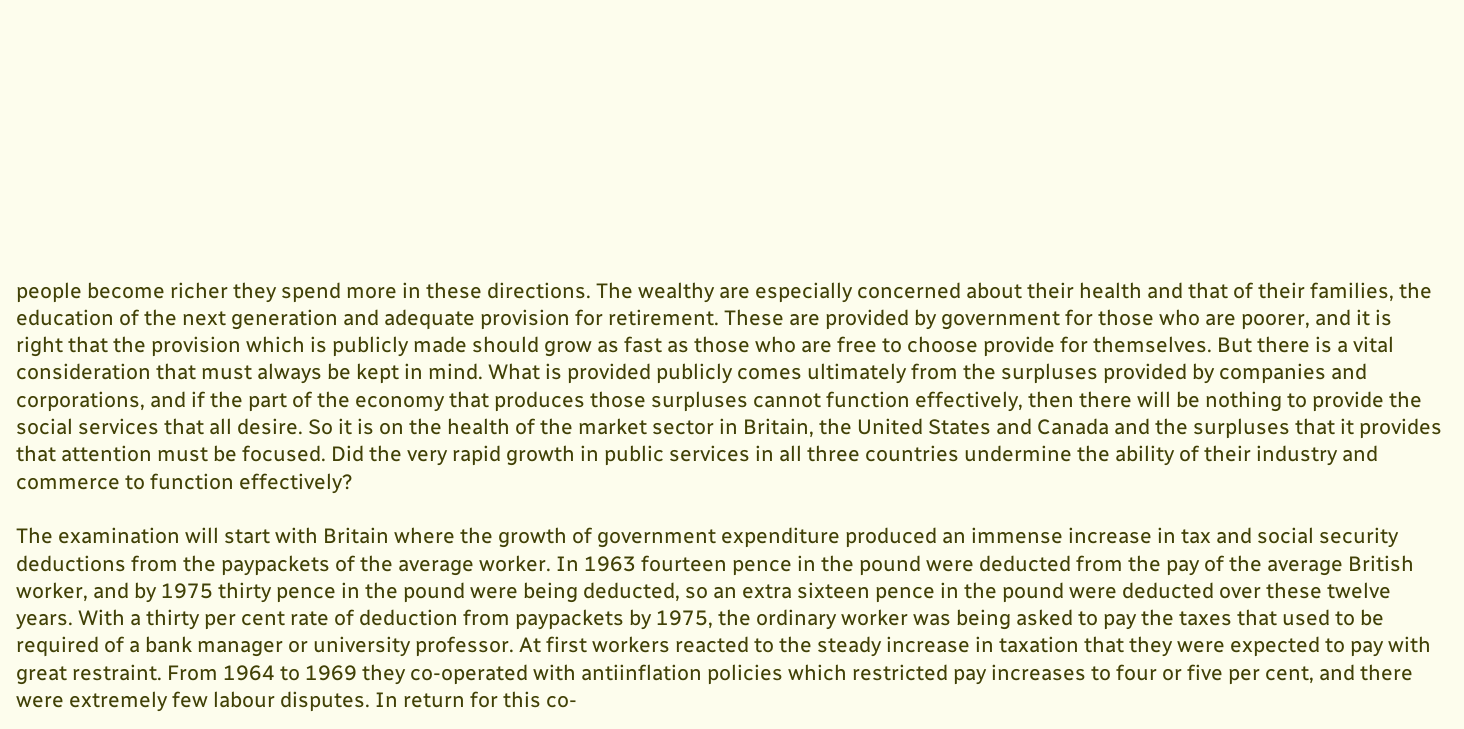people become richer they spend more in these directions. The wealthy are especially concerned about their health and that of their families, the education of the next generation and adequate provision for retirement. These are provided by government for those who are poorer, and it is right that the provision which is publicly made should grow as fast as those who are free to choose provide for themselves. But there is a vital consideration that must always be kept in mind. What is provided publicly comes ultimately from the surpluses provided by companies and corporations, and if the part of the economy that produces those surpluses cannot function effectively, then there will be nothing to provide the social services that all desire. So it is on the health of the market sector in Britain, the United States and Canada and the surpluses that it provides that attention must be focused. Did the very rapid growth in public services in all three countries undermine the ability of their industry and commerce to function effectively?

The examination will start with Britain where the growth of government expenditure produced an immense increase in tax and social security deductions from the paypackets of the average worker. In 1963 fourteen pence in the pound were deducted from the pay of the average British worker, and by 1975 thirty pence in the pound were being deducted, so an extra sixteen pence in the pound were deducted over these twelve years. With a thirty per cent rate of deduction from paypackets by 1975, the ordinary worker was being asked to pay the taxes that used to be required of a bank manager or university professor. At first workers reacted to the steady increase in taxation that they were expected to pay with great restraint. From 1964 to 1969 they co-operated with antiinflation policies which restricted pay increases to four or five per cent, and there were extremely few labour disputes. In return for this co-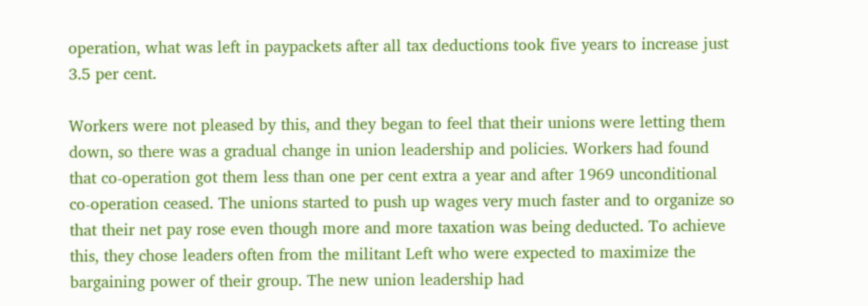operation, what was left in paypackets after all tax deductions took five years to increase just 3.5 per cent.

Workers were not pleased by this, and they began to feel that their unions were letting them down, so there was a gradual change in union leadership and policies. Workers had found that co-operation got them less than one per cent extra a year and after 1969 unconditional co-operation ceased. The unions started to push up wages very much faster and to organize so that their net pay rose even though more and more taxation was being deducted. To achieve this, they chose leaders often from the militant Left who were expected to maximize the bargaining power of their group. The new union leadership had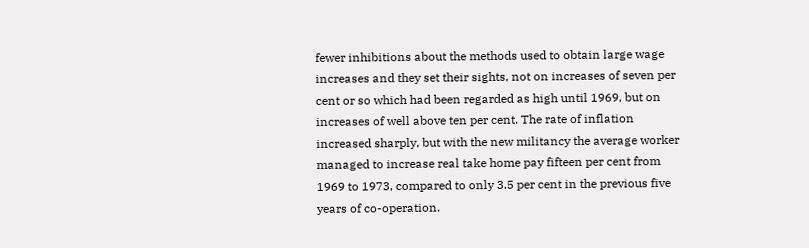fewer inhibitions about the methods used to obtain large wage increases and they set their sights, not on increases of seven per cent or so which had been regarded as high until 1969, but on increases of well above ten per cent. The rate of inflation increased sharply, but with the new militancy the average worker managed to increase real take home pay fifteen per cent from 1969 to 1973, compared to only 3.5 per cent in the previous five years of co-operation.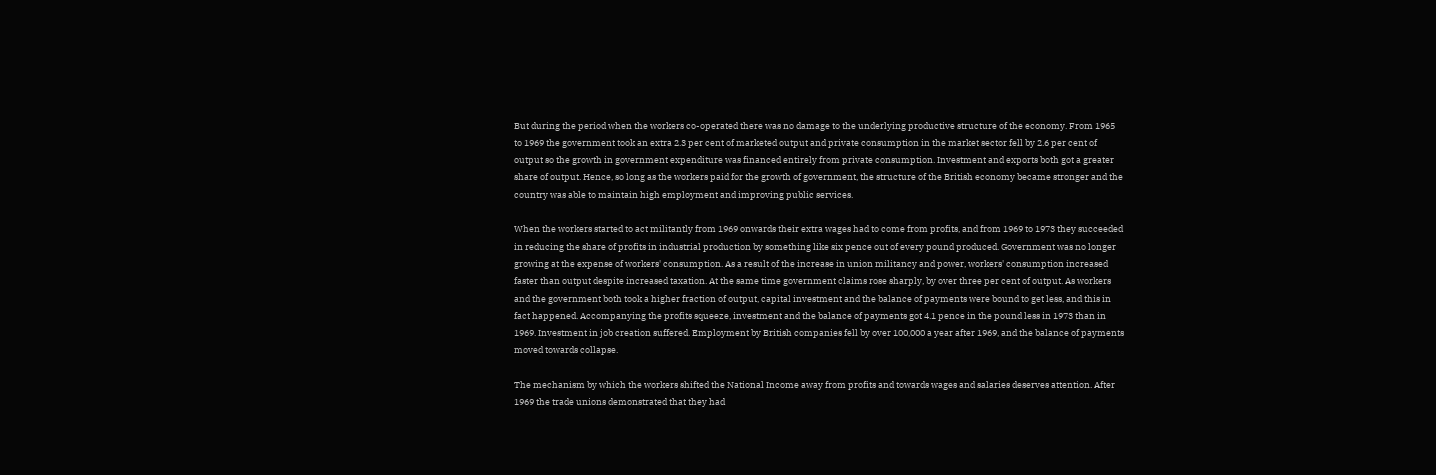But during the period when the workers co-operated there was no damage to the underlying productive structure of the economy. From 1965 to 1969 the government took an extra 2.3 per cent of marketed output and private consumption in the market sector fell by 2.6 per cent of output so the growth in government expenditure was financed entirely from private consumption. Investment and exports both got a greater share of output. Hence, so long as the workers paid for the growth of government, the structure of the British economy became stronger and the country was able to maintain high employment and improving public services.

When the workers started to act militantly from 1969 onwards their extra wages had to come from profits, and from 1969 to 1973 they succeeded in reducing the share of profits in industrial production by something like six pence out of every pound produced. Government was no longer growing at the expense of workers' consumption. As a result of the increase in union militancy and power, workers' consumption increased faster than output despite increased taxation. At the same time government claims rose sharply, by over three per cent of output. As workers and the government both took a higher fraction of output, capital investment and the balance of payments were bound to get less, and this in fact happened. Accompanying the profits squeeze, investment and the balance of payments got 4.1 pence in the pound less in 1973 than in 1969. Investment in job creation suffered. Employment by British companies fell by over 100,000 a year after 1969, and the balance of payments moved towards collapse.

The mechanism by which the workers shifted the National Income away from profits and towards wages and salaries deserves attention. After 1969 the trade unions demonstrated that they had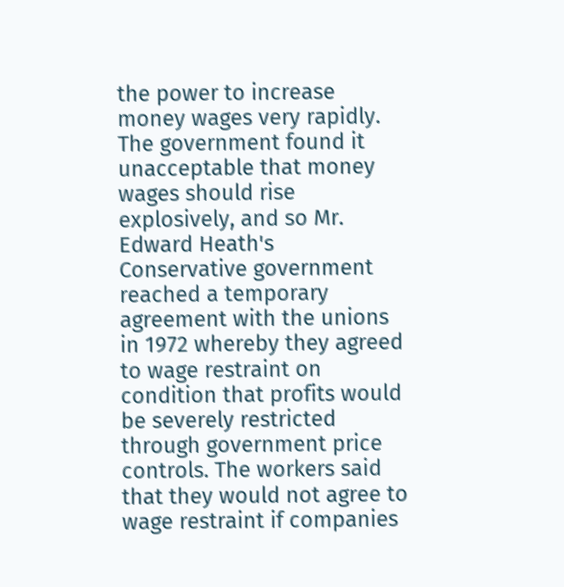the power to increase money wages very rapidly. The government found it unacceptable that money wages should rise explosively, and so Mr. Edward Heath's Conservative government reached a temporary agreement with the unions in 1972 whereby they agreed to wage restraint on condition that profits would be severely restricted through government price controls. The workers said that they would not agree to wage restraint if companies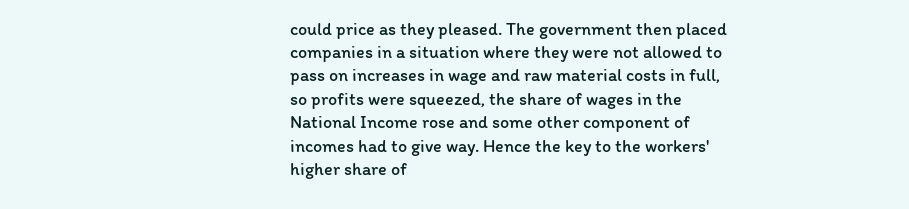could price as they pleased. The government then placed companies in a situation where they were not allowed to pass on increases in wage and raw material costs in full, so profits were squeezed, the share of wages in the National Income rose and some other component of incomes had to give way. Hence the key to the workers' higher share of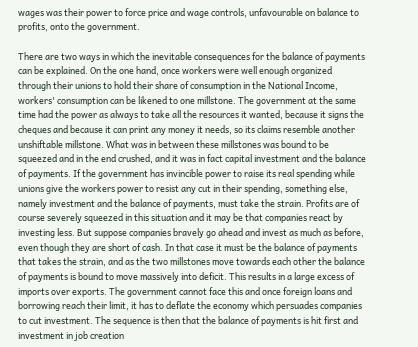wages was their power to force price and wage controls, unfavourable on balance to profits, onto the government.

There are two ways in which the inevitable consequences for the balance of payments can be explained. On the one hand, once workers were well enough organized through their unions to hold their share of consumption in the National Income, workers' consumption can be likened to one millstone. The government at the same time had the power as always to take all the resources it wanted, because it signs the cheques and because it can print any money it needs, so its claims resemble another unshiftable millstone. What was in between these millstones was bound to be squeezed and in the end crushed, and it was in fact capital investment and the balance of payments. If the government has invincible power to raise its real spending while unions give the workers power to resist any cut in their spending, something else, namely investment and the balance of payments, must take the strain. Profits are of course severely squeezed in this situation and it may be that companies react by investing less. But suppose companies bravely go ahead and invest as much as before, even though they are short of cash. In that case it must be the balance of payments that takes the strain, and as the two millstones move towards each other the balance of payments is bound to move massively into deficit. This results in a large excess of imports over exports. The government cannot face this and once foreign loans and borrowing reach their limit, it has to deflate the economy which persuades companies to cut investment. The sequence is then that the balance of payments is hit first and investment in job creation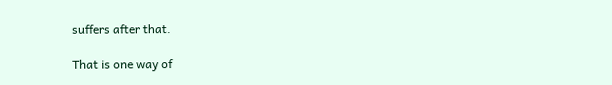suffers after that.

That is one way of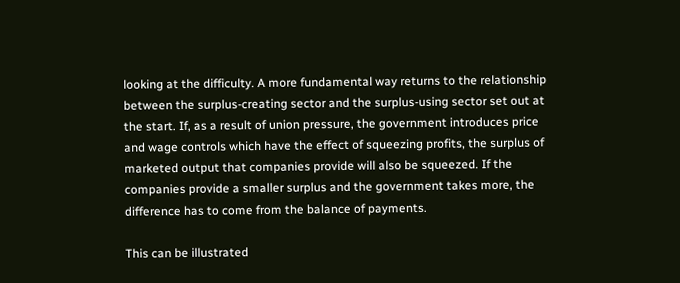looking at the difficulty. A more fundamental way returns to the relationship between the surplus-creating sector and the surplus-using sector set out at the start. If, as a result of union pressure, the government introduces price and wage controls which have the effect of squeezing profits, the surplus of marketed output that companies provide will also be squeezed. If the companies provide a smaller surplus and the government takes more, the difference has to come from the balance of payments.

This can be illustrated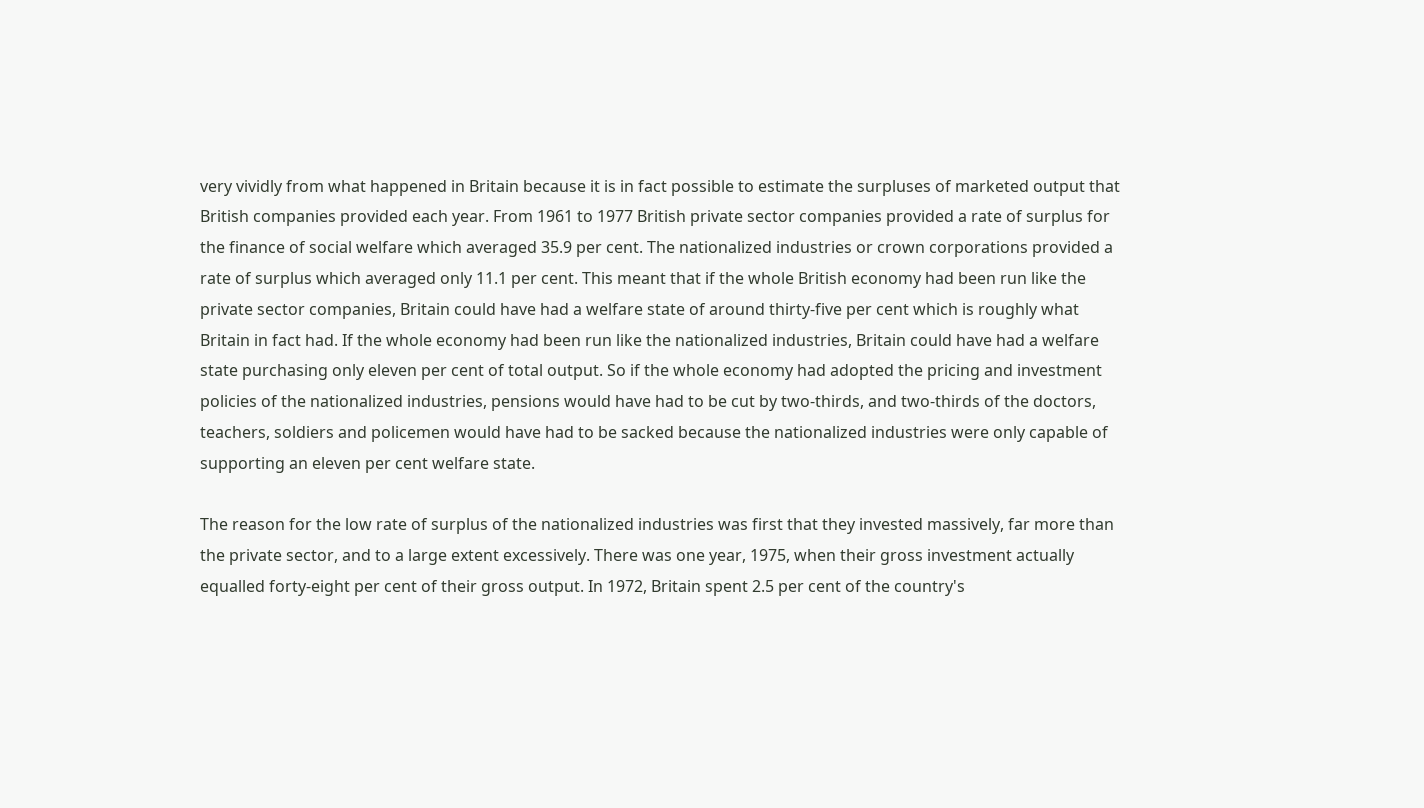very vividly from what happened in Britain because it is in fact possible to estimate the surpluses of marketed output that British companies provided each year. From 1961 to 1977 British private sector companies provided a rate of surplus for the finance of social welfare which averaged 35.9 per cent. The nationalized industries or crown corporations provided a rate of surplus which averaged only 11.1 per cent. This meant that if the whole British economy had been run like the private sector companies, Britain could have had a welfare state of around thirty-five per cent which is roughly what Britain in fact had. If the whole economy had been run like the nationalized industries, Britain could have had a welfare state purchasing only eleven per cent of total output. So if the whole economy had adopted the pricing and investment policies of the nationalized industries, pensions would have had to be cut by two-thirds, and two-thirds of the doctors, teachers, soldiers and policemen would have had to be sacked because the nationalized industries were only capable of supporting an eleven per cent welfare state.

The reason for the low rate of surplus of the nationalized industries was first that they invested massively, far more than the private sector, and to a large extent excessively. There was one year, 1975, when their gross investment actually equalled forty-eight per cent of their gross output. In 1972, Britain spent 2.5 per cent of the country's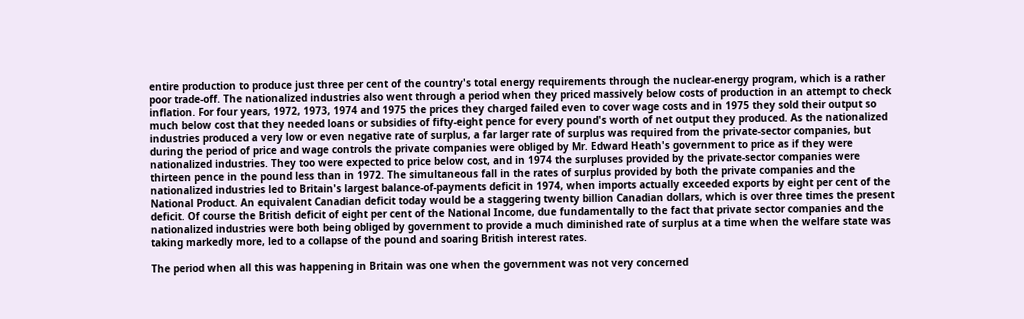entire production to produce just three per cent of the country's total energy requirements through the nuclear-energy program, which is a rather poor trade-off. The nationalized industries also went through a period when they priced massively below costs of production in an attempt to check inflation. For four years, 1972, 1973, 1974 and 1975 the prices they charged failed even to cover wage costs and in 1975 they sold their output so much below cost that they needed loans or subsidies of fifty-eight pence for every pound's worth of net output they produced. As the nationalized industries produced a very low or even negative rate of surplus, a far larger rate of surplus was required from the private-sector companies, but during the period of price and wage controls the private companies were obliged by Mr. Edward Heath's government to price as if they were nationalized industries. They too were expected to price below cost, and in 1974 the surpluses provided by the private-sector companies were thirteen pence in the pound less than in 1972. The simultaneous fall in the rates of surplus provided by both the private companies and the nationalized industries led to Britain's largest balance-of-payments deficit in 1974, when imports actually exceeded exports by eight per cent of the National Product. An equivalent Canadian deficit today would be a staggering twenty billion Canadian dollars, which is over three times the present deficit. Of course the British deficit of eight per cent of the National Income, due fundamentally to the fact that private sector companies and the nationalized industries were both being obliged by government to provide a much diminished rate of surplus at a time when the welfare state was taking markedly more, led to a collapse of the pound and soaring British interest rates.

The period when all this was happening in Britain was one when the government was not very concerned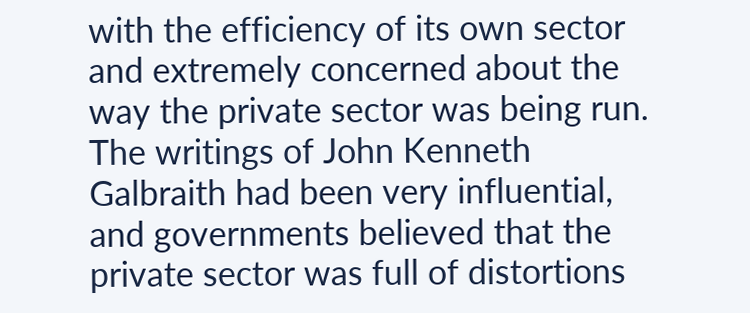with the efficiency of its own sector and extremely concerned about the way the private sector was being run. The writings of John Kenneth Galbraith had been very influential, and governments believed that the private sector was full of distortions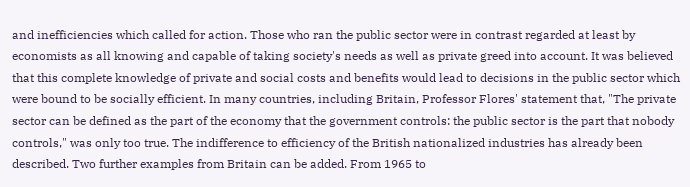and inefficiencies which called for action. Those who ran the public sector were in contrast regarded at least by economists as all knowing and capable of taking society's needs as well as private greed into account. It was believed that this complete knowledge of private and social costs and benefits would lead to decisions in the public sector which were bound to be socially efficient. In many countries, including Britain, Professor Flores' statement that, "The private sector can be defined as the part of the economy that the government controls: the public sector is the part that nobody controls," was only too true. The indifference to efficiency of the British nationalized industries has already been described. Two further examples from Britain can be added. From 1965 to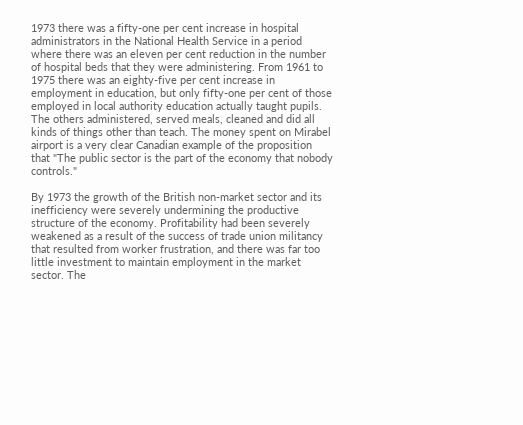1973 there was a fifty-one per cent increase in hospital administrators in the National Health Service in a period where there was an eleven per cent reduction in the number of hospital beds that they were administering. From 1961 to 1975 there was an eighty-five per cent increase in employment in education, but only fifty-one per cent of those employed in local authority education actually taught pupils. The others administered, served meals, cleaned and did all kinds of things other than teach. The money spent on Mirabel airport is a very clear Canadian example of the proposition that "The public sector is the part of the economy that nobody controls."

By 1973 the growth of the British non-market sector and its inefficiency were severely undermining the productive structure of the economy. Profitability had been severely weakened as a result of the success of trade union militancy that resulted from worker frustration, and there was far too little investment to maintain employment in the market sector. The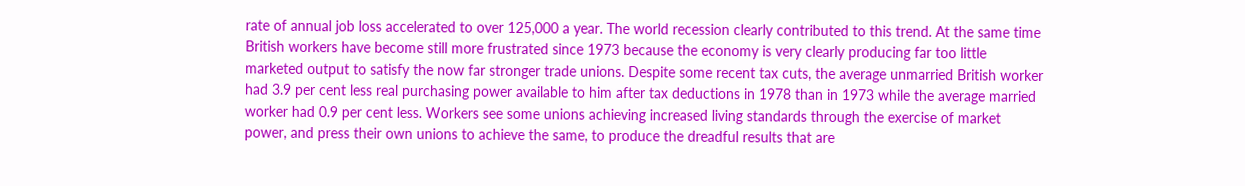rate of annual job loss accelerated to over 125,000 a year. The world recession clearly contributed to this trend. At the same time British workers have become still more frustrated since 1973 because the economy is very clearly producing far too little marketed output to satisfy the now far stronger trade unions. Despite some recent tax cuts, the average unmarried British worker had 3.9 per cent less real purchasing power available to him after tax deductions in 1978 than in 1973 while the average married worker had 0.9 per cent less. Workers see some unions achieving increased living standards through the exercise of market power, and press their own unions to achieve the same, to produce the dreadful results that are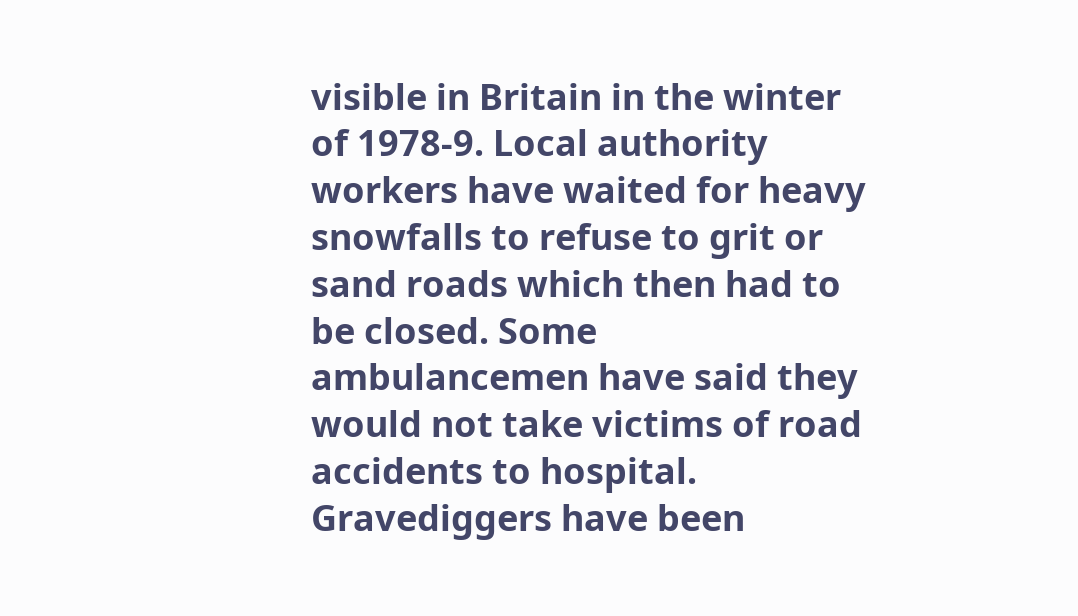visible in Britain in the winter of 1978-9. Local authority workers have waited for heavy snowfalls to refuse to grit or sand roads which then had to be closed. Some ambulancemen have said they would not take victims of road accidents to hospital. Gravediggers have been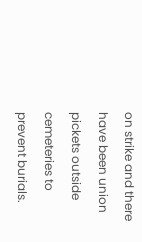on strike and there have been union pickets outside cemeteries to prevent burials.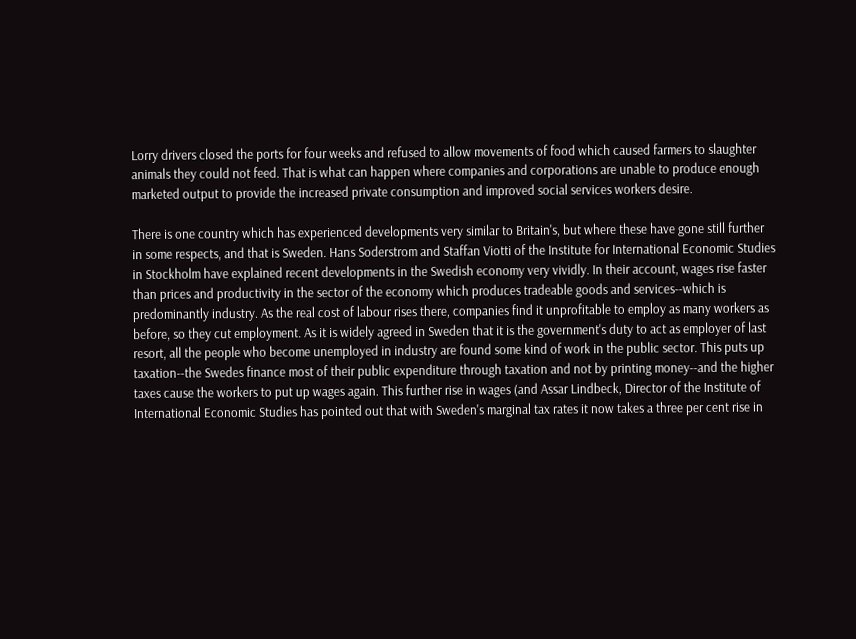Lorry drivers closed the ports for four weeks and refused to allow movements of food which caused farmers to slaughter animals they could not feed. That is what can happen where companies and corporations are unable to produce enough marketed output to provide the increased private consumption and improved social services workers desire.

There is one country which has experienced developments very similar to Britain's, but where these have gone still further in some respects, and that is Sweden. Hans Soderstrom and Staffan Viotti of the Institute for International Economic Studies in Stockholm have explained recent developments in the Swedish economy very vividly. In their account, wages rise faster than prices and productivity in the sector of the economy which produces tradeable goods and services--which is predominantly industry. As the real cost of labour rises there, companies find it unprofitable to employ as many workers as before, so they cut employment. As it is widely agreed in Sweden that it is the government's duty to act as employer of last resort, all the people who become unemployed in industry are found some kind of work in the public sector. This puts up taxation--the Swedes finance most of their public expenditure through taxation and not by printing money--and the higher taxes cause the workers to put up wages again. This further rise in wages (and Assar Lindbeck, Director of the Institute of International Economic Studies has pointed out that with Sweden's marginal tax rates it now takes a three per cent rise in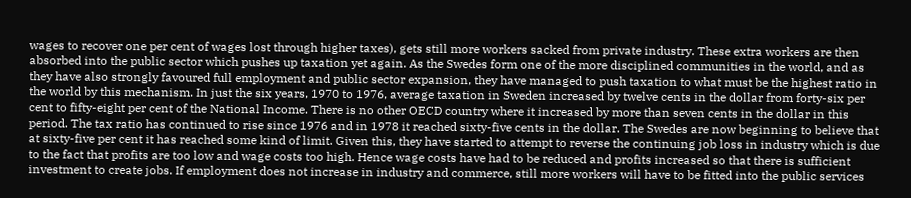wages to recover one per cent of wages lost through higher taxes), gets still more workers sacked from private industry. These extra workers are then absorbed into the public sector which pushes up taxation yet again. As the Swedes form one of the more disciplined communities in the world, and as they have also strongly favoured full employment and public sector expansion, they have managed to push taxation to what must be the highest ratio in the world by this mechanism. In just the six years, 1970 to 1976, average taxation in Sweden increased by twelve cents in the dollar from forty-six per cent to fifty-eight per cent of the National Income. There is no other OECD country where it increased by more than seven cents in the dollar in this period. The tax ratio has continued to rise since 1976 and in 1978 it reached sixty-five cents in the dollar. The Swedes are now beginning to believe that at sixty-five per cent it has reached some kind of limit. Given this, they have started to attempt to reverse the continuing job loss in industry which is due to the fact that profits are too low and wage costs too high. Hence wage costs have had to be reduced and profits increased so that there is sufficient investment to create jobs. If employment does not increase in industry and commerce, still more workers will have to be fitted into the public services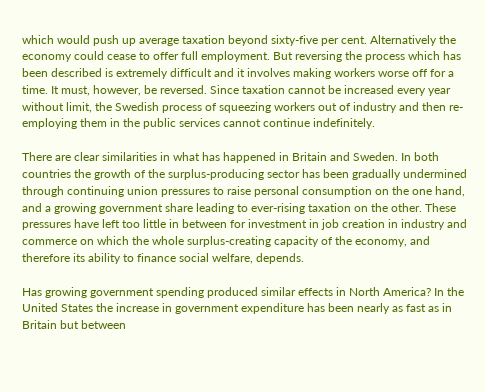which would push up average taxation beyond sixty-five per cent. Alternatively the economy could cease to offer full employment. But reversing the process which has been described is extremely difficult and it involves making workers worse off for a time. It must, however, be reversed. Since taxation cannot be increased every year without limit, the Swedish process of squeezing workers out of industry and then re-employing them in the public services cannot continue indefinitely.

There are clear similarities in what has happened in Britain and Sweden. In both countries the growth of the surplus-producing sector has been gradually undermined through continuing union pressures to raise personal consumption on the one hand, and a growing government share leading to ever-rising taxation on the other. These pressures have left too little in between for investment in job creation in industry and commerce on which the whole surplus-creating capacity of the economy, and therefore its ability to finance social welfare, depends.

Has growing government spending produced similar effects in North America? In the United States the increase in government expenditure has been nearly as fast as in Britain but between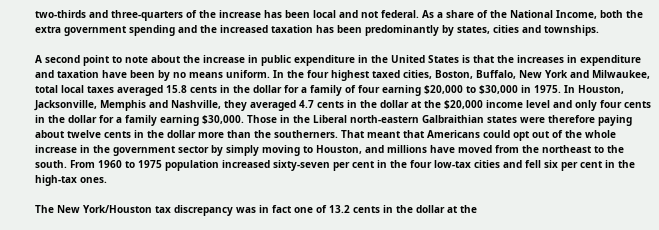two-thirds and three-quarters of the increase has been local and not federal. As a share of the National Income, both the extra government spending and the increased taxation has been predominantly by states, cities and townships.

A second point to note about the increase in public expenditure in the United States is that the increases in expenditure and taxation have been by no means uniform. In the four highest taxed cities, Boston, Buffalo, New York and Milwaukee, total local taxes averaged 15.8 cents in the dollar for a family of four earning $20,000 to $30,000 in 1975. In Houston, Jacksonville, Memphis and Nashville, they averaged 4.7 cents in the dollar at the $20,000 income level and only four cents in the dollar for a family earning $30,000. Those in the Liberal north-eastern Galbraithian states were therefore paying about twelve cents in the dollar more than the southerners. That meant that Americans could opt out of the whole increase in the government sector by simply moving to Houston, and millions have moved from the northeast to the south. From 1960 to 1975 population increased sixty-seven per cent in the four low-tax cities and fell six per cent in the high-tax ones.

The New York/Houston tax discrepancy was in fact one of 13.2 cents in the dollar at the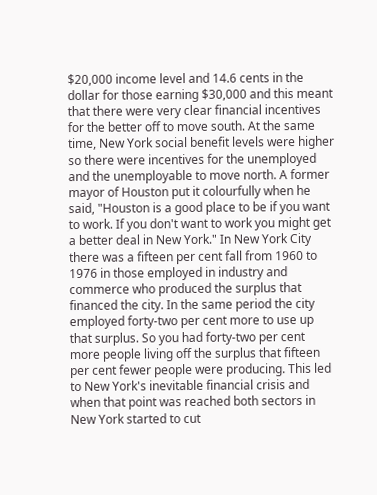$20,000 income level and 14.6 cents in the dollar for those earning $30,000 and this meant that there were very clear financial incentives for the better off to move south. At the same time, New York social benefit levels were higher so there were incentives for the unemployed and the unemployable to move north. A former mayor of Houston put it colourfully when he said, "Houston is a good place to be if you want to work. If you don't want to work you might get a better deal in New York." In New York City there was a fifteen per cent fall from 1960 to 1976 in those employed in industry and commerce who produced the surplus that financed the city. In the same period the city employed forty-two per cent more to use up that surplus. So you had forty-two per cent more people living off the surplus that fifteen per cent fewer people were producing. This led to New York's inevitable financial crisis and when that point was reached both sectors in New York started to cut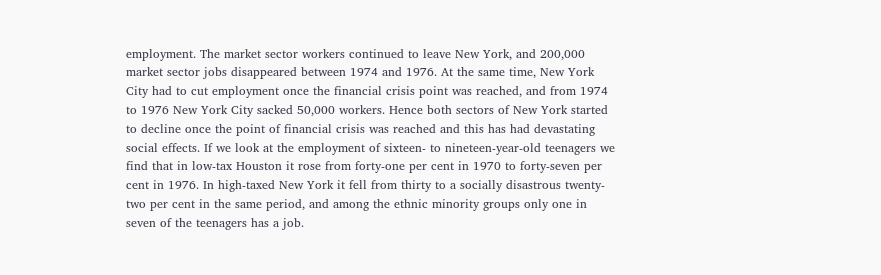employment. The market sector workers continued to leave New York, and 200,000 market sector jobs disappeared between 1974 and 1976. At the same time, New York City had to cut employment once the financial crisis point was reached, and from 1974 to 1976 New York City sacked 50,000 workers. Hence both sectors of New York started to decline once the point of financial crisis was reached and this has had devastating social effects. If we look at the employment of sixteen- to nineteen-year-old teenagers we find that in low-tax Houston it rose from forty-one per cent in 1970 to forty-seven per cent in 1976. In high-taxed New York it fell from thirty to a socially disastrous twenty-two per cent in the same period, and among the ethnic minority groups only one in seven of the teenagers has a job.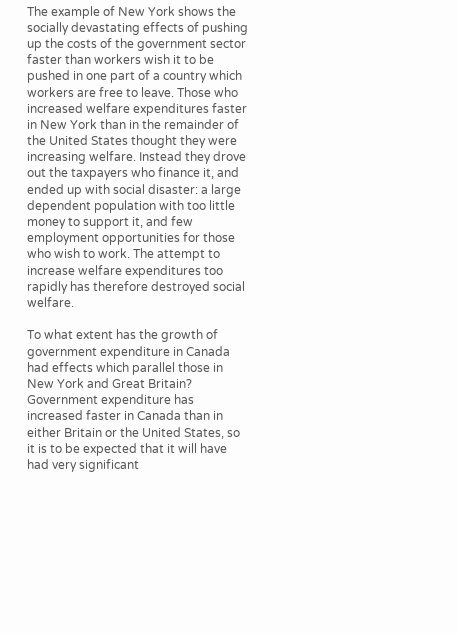The example of New York shows the socially devastating effects of pushing up the costs of the government sector faster than workers wish it to be pushed in one part of a country which workers are free to leave. Those who increased welfare expenditures faster in New York than in the remainder of the United States thought they were increasing welfare. Instead they drove out the taxpayers who finance it, and ended up with social disaster: a large dependent population with too little money to support it, and few employment opportunities for those who wish to work. The attempt to increase welfare expenditures too rapidly has therefore destroyed social welfare.

To what extent has the growth of government expenditure in Canada had effects which parallel those in New York and Great Britain? Government expenditure has increased faster in Canada than in either Britain or the United States, so it is to be expected that it will have had very significant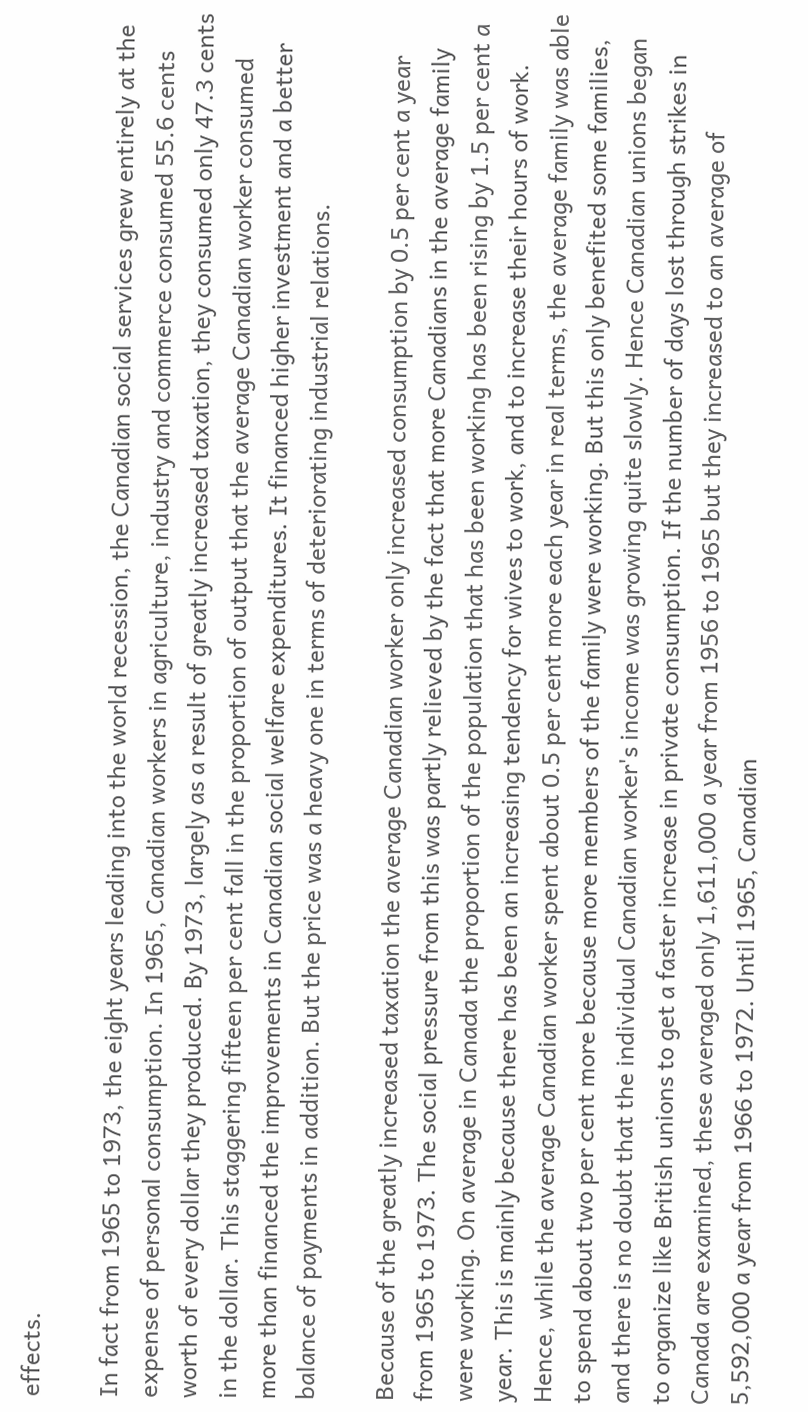effects.

In fact from 1965 to 1973, the eight years leading into the world recession, the Canadian social services grew entirely at the expense of personal consumption. In 1965, Canadian workers in agriculture, industry and commerce consumed 55.6 cents worth of every dollar they produced. By 1973, largely as a result of greatly increased taxation, they consumed only 47.3 cents in the dollar. This staggering fifteen per cent fall in the proportion of output that the average Canadian worker consumed more than financed the improvements in Canadian social welfare expenditures. It financed higher investment and a better balance of payments in addition. But the price was a heavy one in terms of deteriorating industrial relations.

Because of the greatly increased taxation the average Canadian worker only increased consumption by 0.5 per cent a year from 1965 to 1973. The social pressure from this was partly relieved by the fact that more Canadians in the average family were working. On average in Canada the proportion of the population that has been working has been rising by 1.5 per cent a year. This is mainly because there has been an increasing tendency for wives to work, and to increase their hours of work. Hence, while the average Canadian worker spent about 0.5 per cent more each year in real terms, the average family was able to spend about two per cent more because more members of the family were working. But this only benefited some families, and there is no doubt that the individual Canadian worker's income was growing quite slowly. Hence Canadian unions began to organize like British unions to get a faster increase in private consumption. If the number of days lost through strikes in Canada are examined, these averaged only 1,611,000 a year from 1956 to 1965 but they increased to an average of 5,592,000 a year from 1966 to 1972. Until 1965, Canadian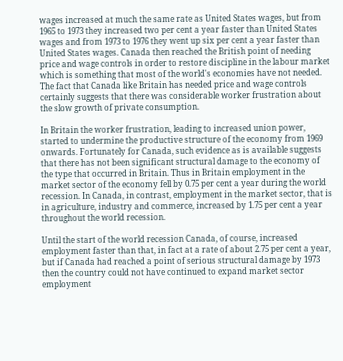wages increased at much the same rate as United States wages, but from 1965 to 1973 they increased two per cent a year faster than United States wages and from 1973 to 1976 they went up six per cent a year faster than United States wages. Canada then reached the British point of needing price and wage controls in order to restore discipline in the labour market which is something that most of the world's economies have not needed. The fact that Canada like Britain has needed price and wage controls certainly suggests that there was considerable worker frustration about the slow growth of private consumption.

In Britain the worker frustration, leading to increased union power, started to undermine the productive structure of the economy from 1969 onwards. Fortunately for Canada, such evidence as is available suggests that there has not been significant structural damage to the economy of the type that occurred in Britain. Thus in Britain employment in the market sector of the economy fell by 0.75 per cent a year during the world recession. In Canada, in contrast, employment in the market sector, that is in agriculture, industry and commerce, increased by 1.75 per cent a year throughout the world recession.

Until the start of the world recession Canada, of course, increased employment faster than that, in fact at a rate of about 2.75 per cent a year, but if Canada had reached a point of serious structural damage by 1973 then the country could not have continued to expand market sector employment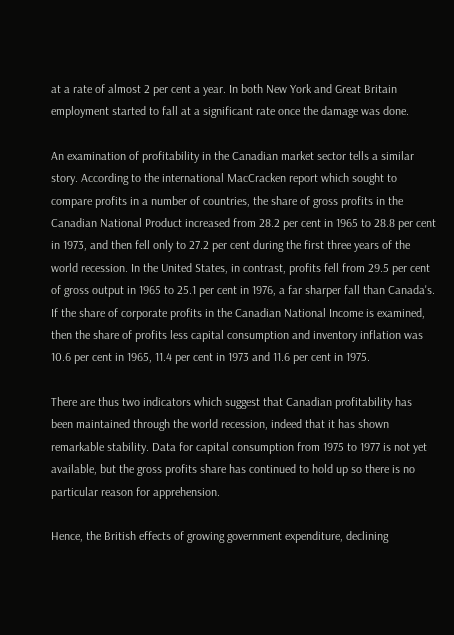at a rate of almost 2 per cent a year. In both New York and Great Britain employment started to fall at a significant rate once the damage was done.

An examination of profitability in the Canadian market sector tells a similar story. According to the international MacCracken report which sought to compare profits in a number of countries, the share of gross profits in the Canadian National Product increased from 28.2 per cent in 1965 to 28.8 per cent in 1973, and then fell only to 27.2 per cent during the first three years of the world recession. In the United States, in contrast, profits fell from 29.5 per cent of gross output in 1965 to 25.1 per cent in 1976, a far sharper fall than Canada's. If the share of corporate profits in the Canadian National Income is examined, then the share of profits less capital consumption and inventory inflation was 10.6 per cent in 1965, 11.4 per cent in 1973 and 11.6 per cent in 1975.

There are thus two indicators which suggest that Canadian profitability has been maintained through the world recession, indeed that it has shown remarkable stability. Data for capital consumption from 1975 to 1977 is not yet available, but the gross profits share has continued to hold up so there is no particular reason for apprehension.

Hence, the British effects of growing government expenditure, declining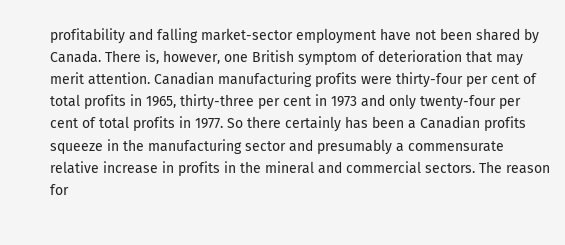profitability and falling market-sector employment have not been shared by Canada. There is, however, one British symptom of deterioration that may merit attention. Canadian manufacturing profits were thirty-four per cent of total profits in 1965, thirty-three per cent in 1973 and only twenty-four per cent of total profits in 1977. So there certainly has been a Canadian profits squeeze in the manufacturing sector and presumably a commensurate relative increase in profits in the mineral and commercial sectors. The reason for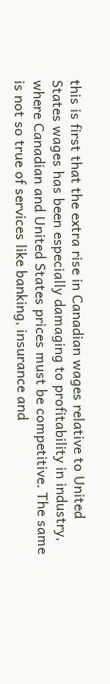this is first that the extra rise in Canadian wages relative to United States wages has been especially damaging to profitability in industry, where Canadian and United States prices must be competitive. The same is not so true of services like banking, insurance and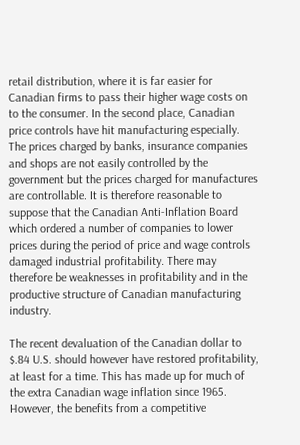retail distribution, where it is far easier for Canadian firms to pass their higher wage costs on to the consumer. In the second place, Canadian price controls have hit manufacturing especially. The prices charged by banks, insurance companies and shops are not easily controlled by the government but the prices charged for manufactures are controllable. It is therefore reasonable to suppose that the Canadian Anti-Inflation Board which ordered a number of companies to lower prices during the period of price and wage controls damaged industrial profitability. There may therefore be weaknesses in profitability and in the productive structure of Canadian manufacturing industry.

The recent devaluation of the Canadian dollar to $.84 U.S. should however have restored profitability, at least for a time. This has made up for much of the extra Canadian wage inflation since 1965. However, the benefits from a competitive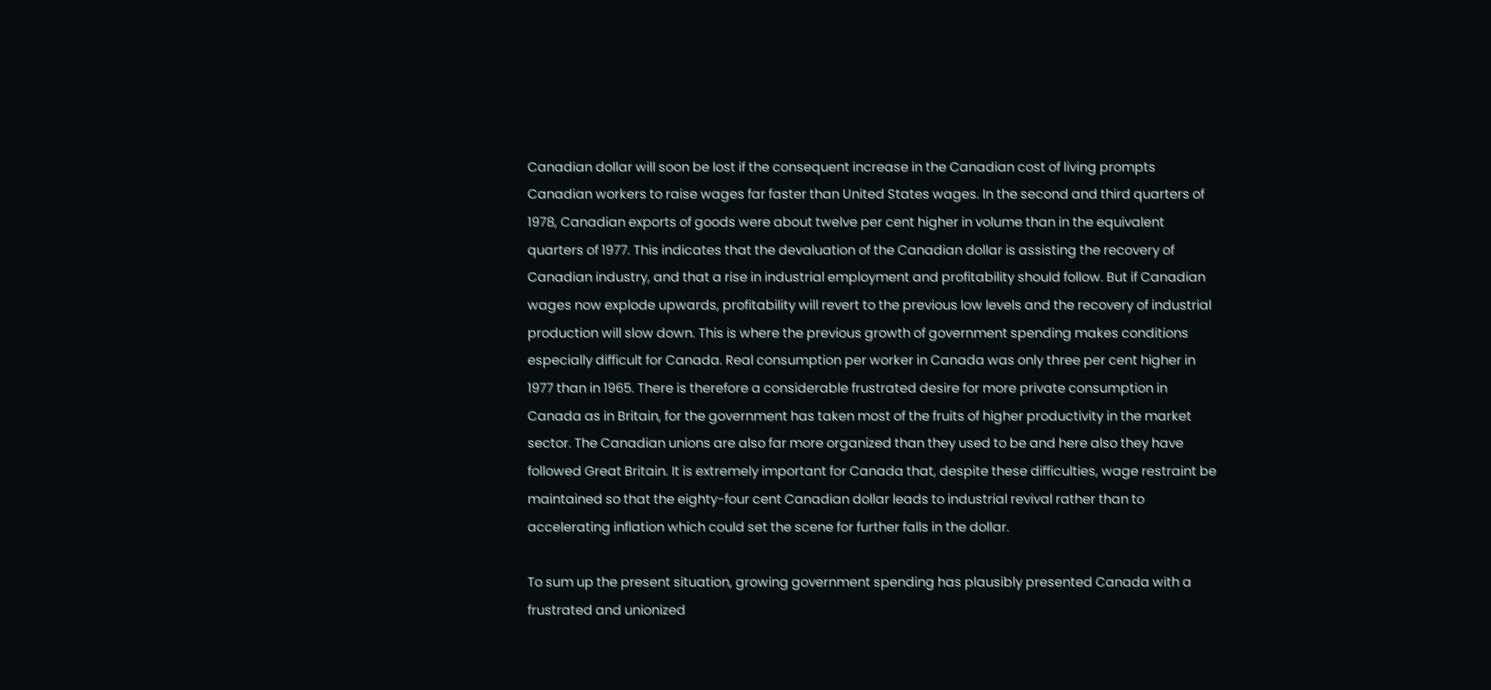Canadian dollar will soon be lost if the consequent increase in the Canadian cost of living prompts Canadian workers to raise wages far faster than United States wages. In the second and third quarters of 1978, Canadian exports of goods were about twelve per cent higher in volume than in the equivalent quarters of 1977. This indicates that the devaluation of the Canadian dollar is assisting the recovery of Canadian industry, and that a rise in industrial employment and profitability should follow. But if Canadian wages now explode upwards, profitability will revert to the previous low levels and the recovery of industrial production will slow down. This is where the previous growth of government spending makes conditions especially difficult for Canada. Real consumption per worker in Canada was only three per cent higher in 1977 than in 1965. There is therefore a considerable frustrated desire for more private consumption in Canada as in Britain, for the government has taken most of the fruits of higher productivity in the market sector. The Canadian unions are also far more organized than they used to be and here also they have followed Great Britain. It is extremely important for Canada that, despite these difficulties, wage restraint be maintained so that the eighty-four cent Canadian dollar leads to industrial revival rather than to accelerating inflation which could set the scene for further falls in the dollar.

To sum up the present situation, growing government spending has plausibly presented Canada with a frustrated and unionized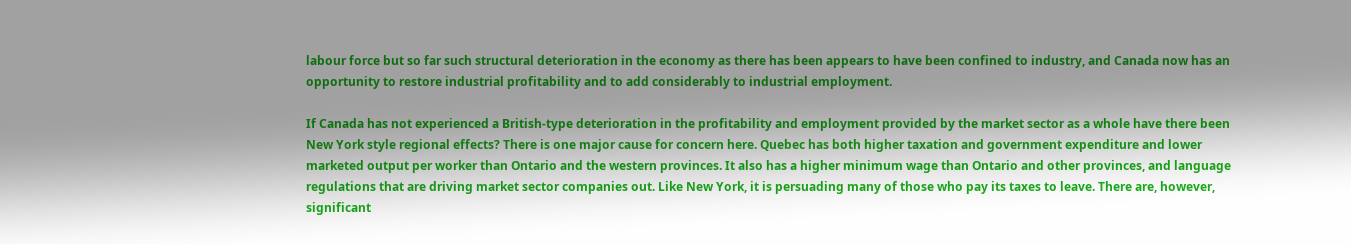labour force but so far such structural deterioration in the economy as there has been appears to have been confined to industry, and Canada now has an opportunity to restore industrial profitability and to add considerably to industrial employment.

If Canada has not experienced a British-type deterioration in the profitability and employment provided by the market sector as a whole have there been New York style regional effects? There is one major cause for concern here. Quebec has both higher taxation and government expenditure and lower marketed output per worker than Ontario and the western provinces. It also has a higher minimum wage than Ontario and other provinces, and language regulations that are driving market sector companies out. Like New York, it is persuading many of those who pay its taxes to leave. There are, however, significant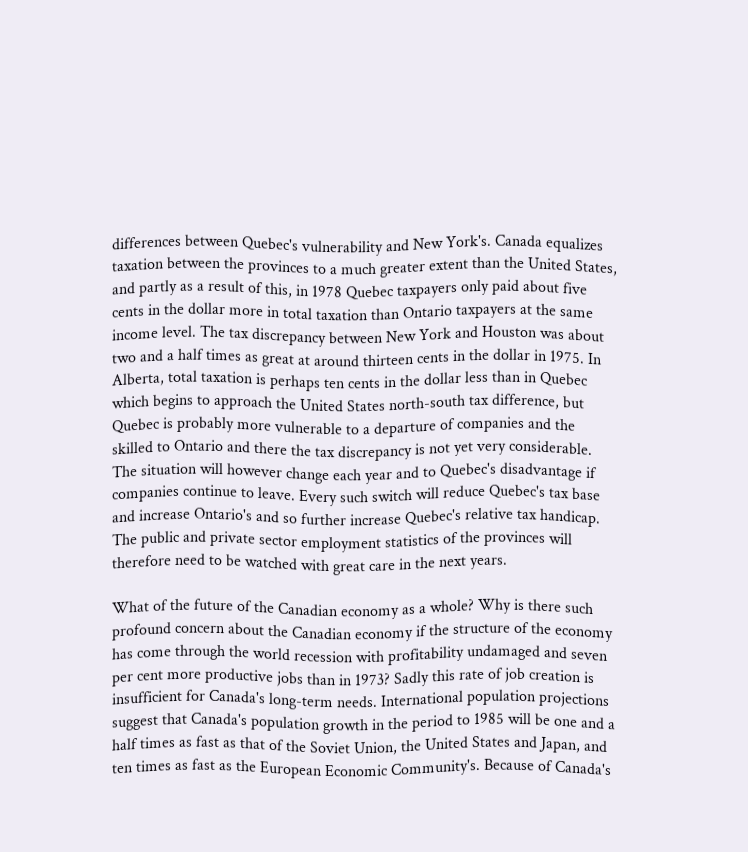differences between Quebec's vulnerability and New York's. Canada equalizes taxation between the provinces to a much greater extent than the United States, and partly as a result of this, in 1978 Quebec taxpayers only paid about five cents in the dollar more in total taxation than Ontario taxpayers at the same income level. The tax discrepancy between New York and Houston was about two and a half times as great at around thirteen cents in the dollar in 1975. In Alberta, total taxation is perhaps ten cents in the dollar less than in Quebec which begins to approach the United States north-south tax difference, but Quebec is probably more vulnerable to a departure of companies and the skilled to Ontario and there the tax discrepancy is not yet very considerable. The situation will however change each year and to Quebec's disadvantage if companies continue to leave. Every such switch will reduce Quebec's tax base and increase Ontario's and so further increase Quebec's relative tax handicap. The public and private sector employment statistics of the provinces will therefore need to be watched with great care in the next years.

What of the future of the Canadian economy as a whole? Why is there such profound concern about the Canadian economy if the structure of the economy has come through the world recession with profitability undamaged and seven per cent more productive jobs than in 1973? Sadly this rate of job creation is insufficient for Canada's long-term needs. International population projections suggest that Canada's population growth in the period to 1985 will be one and a half times as fast as that of the Soviet Union, the United States and Japan, and ten times as fast as the European Economic Community's. Because of Canada's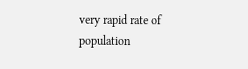very rapid rate of population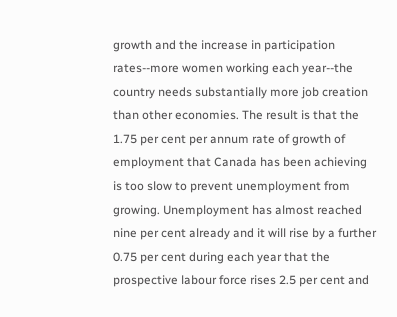growth and the increase in participation rates--more women working each year--the country needs substantially more job creation than other economies. The result is that the 1.75 per cent per annum rate of growth of employment that Canada has been achieving is too slow to prevent unemployment from growing. Unemployment has almost reached nine per cent already and it will rise by a further 0.75 per cent during each year that the prospective labour force rises 2.5 per cent and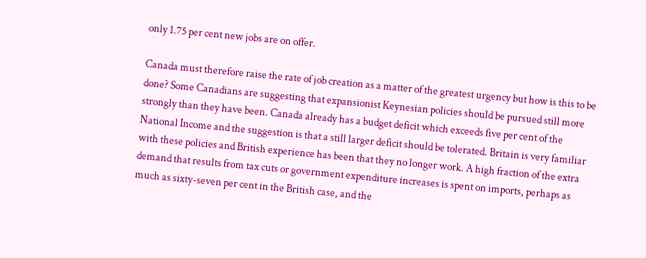only 1.75 per cent new jobs are on offer.

Canada must therefore raise the rate of job creation as a matter of the greatest urgency but how is this to be done? Some Canadians are suggesting that expansionist Keynesian policies should be pursued still more strongly than they have been. Canada already has a budget deficit which exceeds five per cent of the National Income and the suggestion is that a still larger deficit should be tolerated. Britain is very familiar with these policies and British experience has been that they no longer work. A high fraction of the extra demand that results from tax cuts or government expenditure increases is spent on imports, perhaps as much as sixty-seven per cent in the British case, and the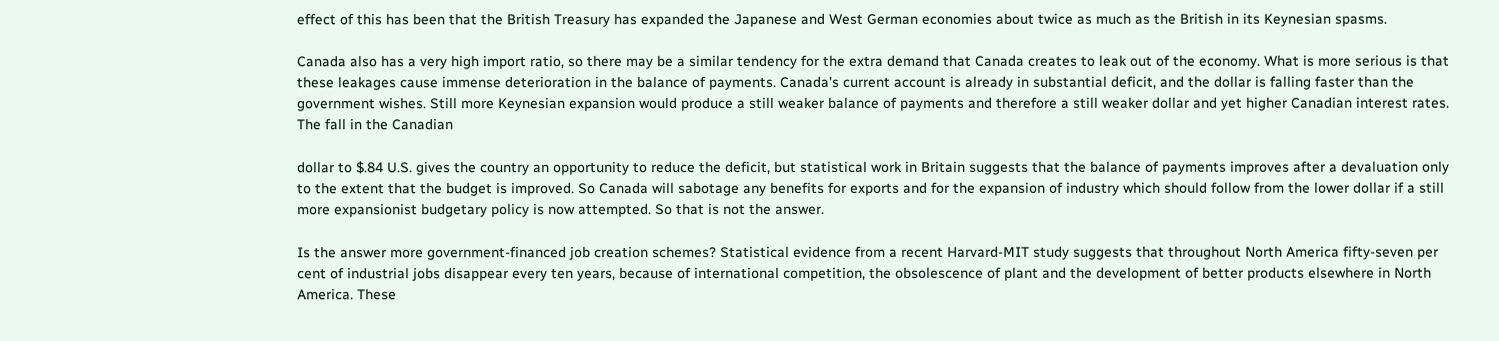effect of this has been that the British Treasury has expanded the Japanese and West German economies about twice as much as the British in its Keynesian spasms.

Canada also has a very high import ratio, so there may be a similar tendency for the extra demand that Canada creates to leak out of the economy. What is more serious is that these leakages cause immense deterioration in the balance of payments. Canada's current account is already in substantial deficit, and the dollar is falling faster than the government wishes. Still more Keynesian expansion would produce a still weaker balance of payments and therefore a still weaker dollar and yet higher Canadian interest rates. The fall in the Canadian

dollar to $.84 U.S. gives the country an opportunity to reduce the deficit, but statistical work in Britain suggests that the balance of payments improves after a devaluation only to the extent that the budget is improved. So Canada will sabotage any benefits for exports and for the expansion of industry which should follow from the lower dollar if a still more expansionist budgetary policy is now attempted. So that is not the answer.

Is the answer more government-financed job creation schemes? Statistical evidence from a recent Harvard-MIT study suggests that throughout North America fifty-seven per cent of industrial jobs disappear every ten years, because of international competition, the obsolescence of plant and the development of better products elsewhere in North America. These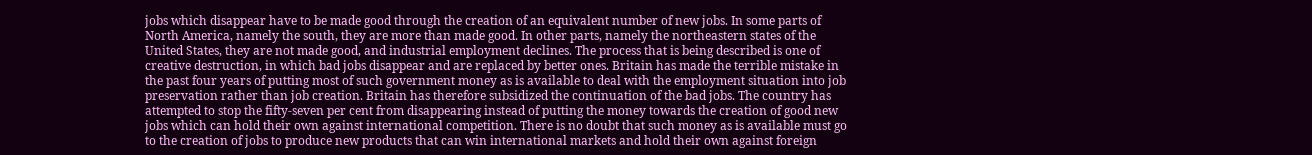jobs which disappear have to be made good through the creation of an equivalent number of new jobs. In some parts of North America, namely the south, they are more than made good. In other parts, namely the northeastern states of the United States, they are not made good, and industrial employment declines. The process that is being described is one of creative destruction, in which bad jobs disappear and are replaced by better ones. Britain has made the terrible mistake in the past four years of putting most of such government money as is available to deal with the employment situation into job preservation rather than job creation. Britain has therefore subsidized the continuation of the bad jobs. The country has attempted to stop the fifty-seven per cent from disappearing instead of putting the money towards the creation of good new jobs which can hold their own against international competition. There is no doubt that such money as is available must go to the creation of jobs to produce new products that can win international markets and hold their own against foreign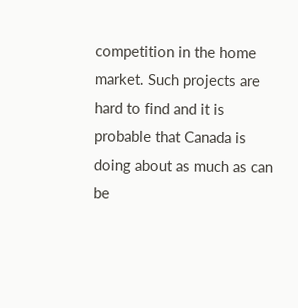competition in the home market. Such projects are hard to find and it is probable that Canada is doing about as much as can be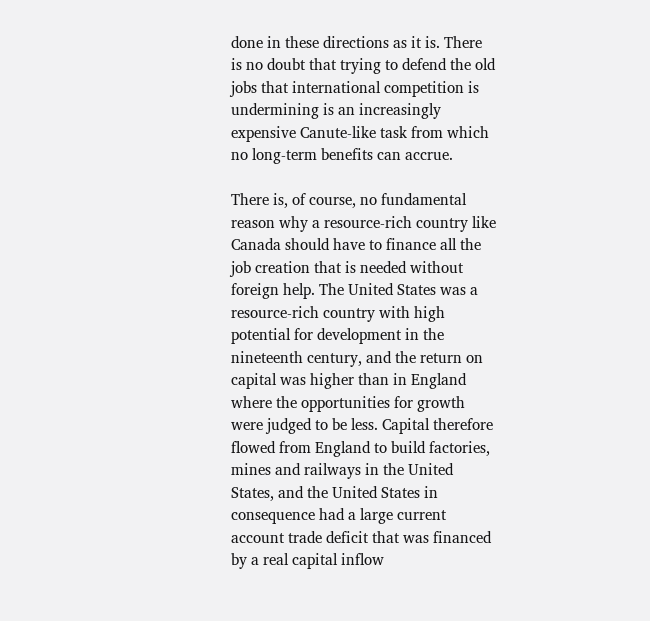done in these directions as it is. There is no doubt that trying to defend the old jobs that international competition is undermining is an increasingly expensive Canute-like task from which no long-term benefits can accrue.

There is, of course, no fundamental reason why a resource-rich country like Canada should have to finance all the job creation that is needed without foreign help. The United States was a resource-rich country with high potential for development in the nineteenth century, and the return on capital was higher than in England where the opportunities for growth were judged to be less. Capital therefore flowed from England to build factories, mines and railways in the United States, and the United States in consequence had a large current account trade deficit that was financed by a real capital inflow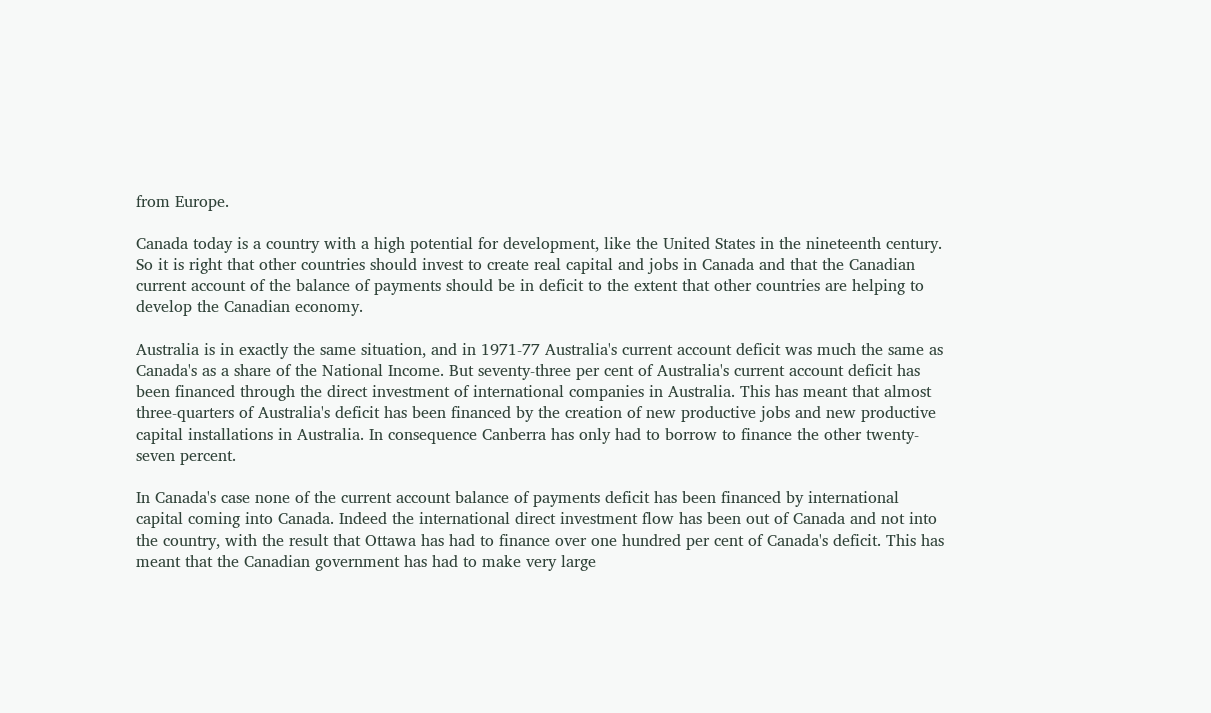from Europe.

Canada today is a country with a high potential for development, like the United States in the nineteenth century. So it is right that other countries should invest to create real capital and jobs in Canada and that the Canadian current account of the balance of payments should be in deficit to the extent that other countries are helping to develop the Canadian economy.

Australia is in exactly the same situation, and in 1971-77 Australia's current account deficit was much the same as Canada's as a share of the National Income. But seventy-three per cent of Australia's current account deficit has been financed through the direct investment of international companies in Australia. This has meant that almost three-quarters of Australia's deficit has been financed by the creation of new productive jobs and new productive capital installations in Australia. In consequence Canberra has only had to borrow to finance the other twenty-seven percent.

In Canada's case none of the current account balance of payments deficit has been financed by international capital coming into Canada. Indeed the international direct investment flow has been out of Canada and not into the country, with the result that Ottawa has had to finance over one hundred per cent of Canada's deficit. This has meant that the Canadian government has had to make very large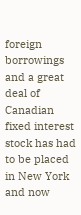foreign borrowings and a great deal of Canadian fixed interest stock has had to be placed in New York and now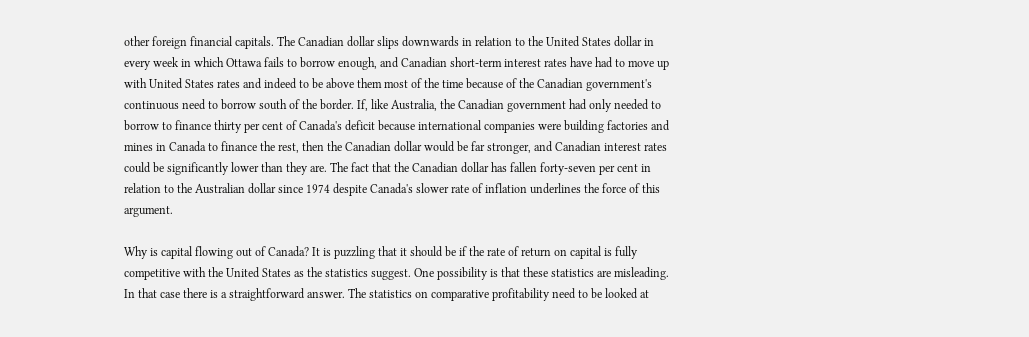other foreign financial capitals. The Canadian dollar slips downwards in relation to the United States dollar in every week in which Ottawa fails to borrow enough, and Canadian short-term interest rates have had to move up with United States rates and indeed to be above them most of the time because of the Canadian government's continuous need to borrow south of the border. If, like Australia, the Canadian government had only needed to borrow to finance thirty per cent of Canada's deficit because international companies were building factories and mines in Canada to finance the rest, then the Canadian dollar would be far stronger, and Canadian interest rates could be significantly lower than they are. The fact that the Canadian dollar has fallen forty-seven per cent in relation to the Australian dollar since 1974 despite Canada's slower rate of inflation underlines the force of this argument.

Why is capital flowing out of Canada? It is puzzling that it should be if the rate of return on capital is fully competitive with the United States as the statistics suggest. One possibility is that these statistics are misleading. In that case there is a straightforward answer. The statistics on comparative profitability need to be looked at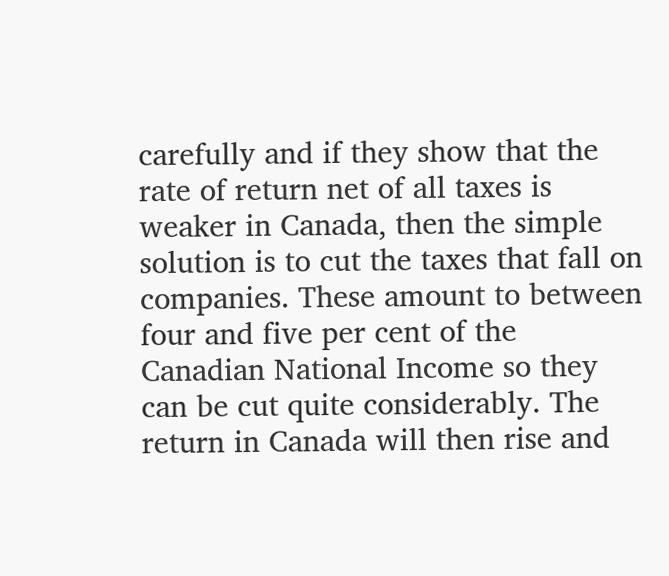carefully and if they show that the rate of return net of all taxes is weaker in Canada, then the simple solution is to cut the taxes that fall on companies. These amount to between four and five per cent of the Canadian National Income so they can be cut quite considerably. The return in Canada will then rise and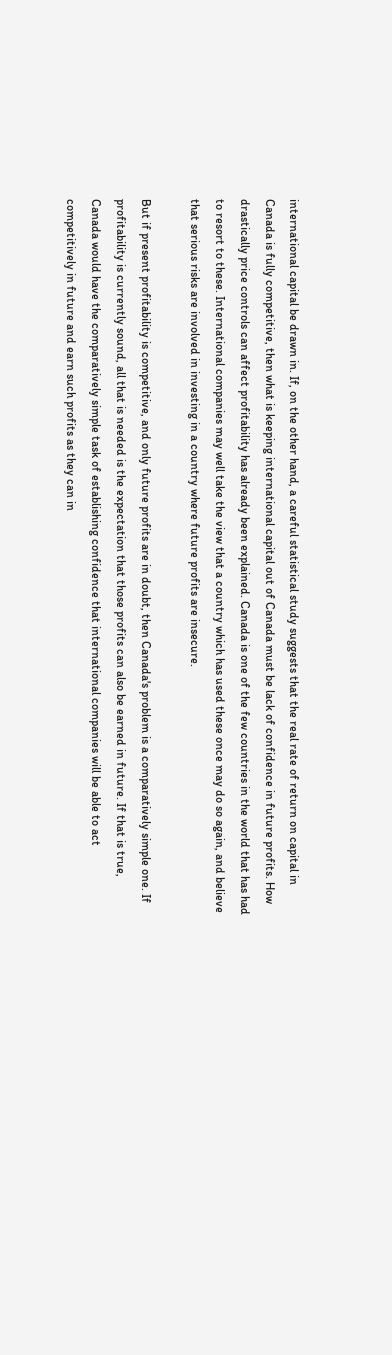international capital be drawn in. If, on the other hand, a careful statistical study suggests that the real rate of return on capital in Canada is fully competitive, then what is keeping international capital out of Canada must be lack of confidence in future profits. How drastically price controls can affect profitability has already been explained. Canada is one of the few countries in the world that has had to resort to these. International companies may well take the view that a country which has used these once may do so again, and believe that serious risks are involved in investing in a country where future profits are insecure.

But if present profitability is competitive, and only future profits are in doubt, then Canada's problem is a comparatively simple one. If profitability is currently sound, all that is needed is the expectation that those profits can also be earned in future. If that is true, Canada would have the comparatively simple task of establishing confidence that international companies will be able to act competitively in future and earn such profits as they can in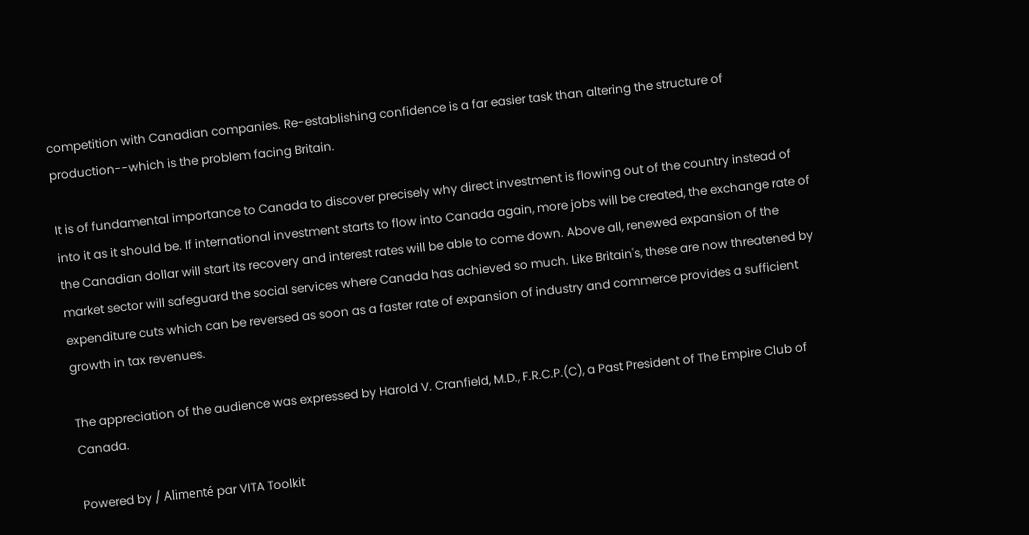competition with Canadian companies. Re-establishing confidence is a far easier task than altering the structure of production--which is the problem facing Britain.

It is of fundamental importance to Canada to discover precisely why direct investment is flowing out of the country instead of into it as it should be. If international investment starts to flow into Canada again, more jobs will be created, the exchange rate of the Canadian dollar will start its recovery and interest rates will be able to come down. Above all, renewed expansion of the market sector will safeguard the social services where Canada has achieved so much. Like Britain's, these are now threatened by expenditure cuts which can be reversed as soon as a faster rate of expansion of industry and commerce provides a sufficient growth in tax revenues.

The appreciation of the audience was expressed by Harold V. Cranfield, M.D., F.R.C.P.(C), a Past President of The Empire Club of Canada.

Powered by / Alimenté par VITA Toolkit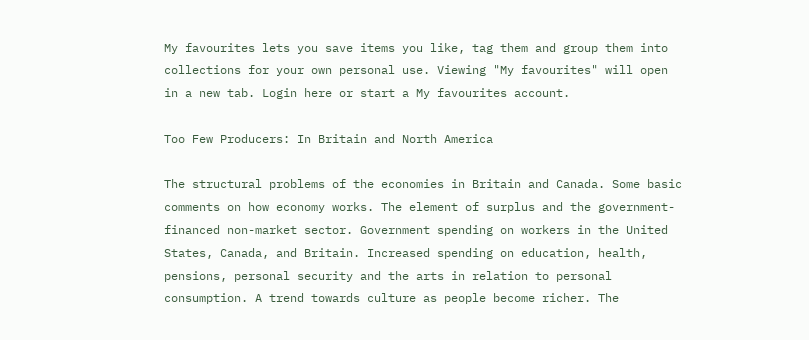My favourites lets you save items you like, tag them and group them into collections for your own personal use. Viewing "My favourites" will open in a new tab. Login here or start a My favourites account.

Too Few Producers: In Britain and North America

The structural problems of the economies in Britain and Canada. Some basic comments on how economy works. The element of surplus and the government-financed non-market sector. Government spending on workers in the United States, Canada, and Britain. Increased spending on education, health, pensions, personal security and the arts in relation to personal consumption. A trend towards culture as people become richer. The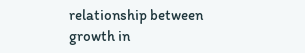relationship between growth in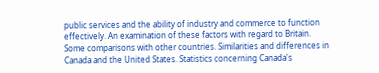public services and the ability of industry and commerce to function effectively. An examination of these factors with regard to Britain. Some comparisons with other countries. Similarities and differences in Canada and the United States. Statistics concerning Canada's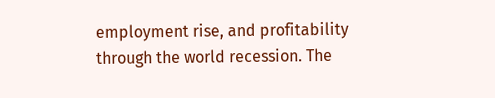employment rise, and profitability through the world recession. The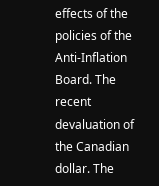effects of the policies of the Anti-Inflation Board. The recent devaluation of the Canadian dollar. The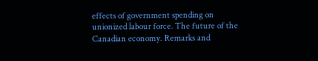effects of government spending on unionized labour force. The future of the Canadian economy. Remarks and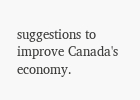suggestions to improve Canada's economy.